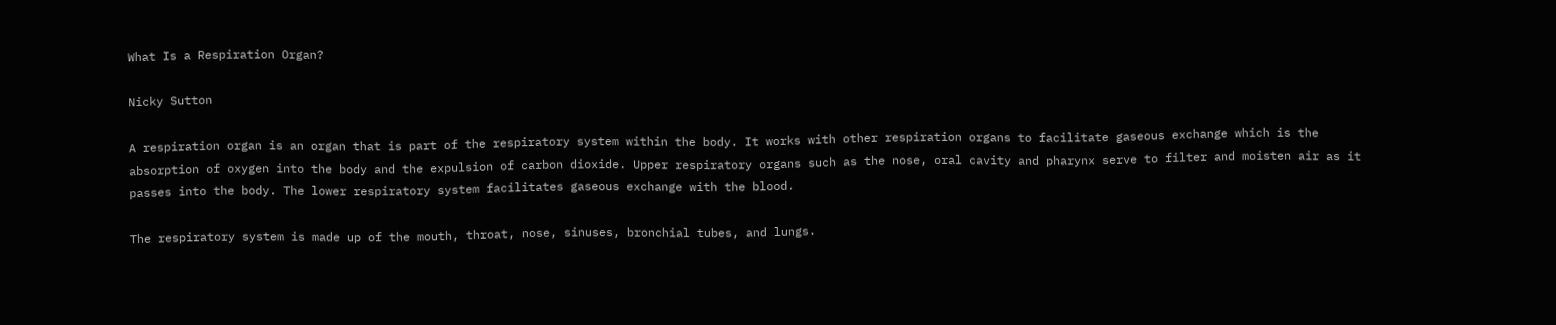What Is a Respiration Organ?

Nicky Sutton

A respiration organ is an organ that is part of the respiratory system within the body. It works with other respiration organs to facilitate gaseous exchange which is the absorption of oxygen into the body and the expulsion of carbon dioxide. Upper respiratory organs such as the nose, oral cavity and pharynx serve to filter and moisten air as it passes into the body. The lower respiratory system facilitates gaseous exchange with the blood.

The respiratory system is made up of the mouth, throat, nose, sinuses, bronchial tubes, and lungs.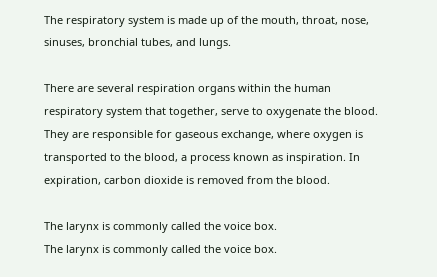The respiratory system is made up of the mouth, throat, nose, sinuses, bronchial tubes, and lungs.

There are several respiration organs within the human respiratory system that together, serve to oxygenate the blood. They are responsible for gaseous exchange, where oxygen is transported to the blood, a process known as inspiration. In expiration, carbon dioxide is removed from the blood.

The larynx is commonly called the voice box.
The larynx is commonly called the voice box.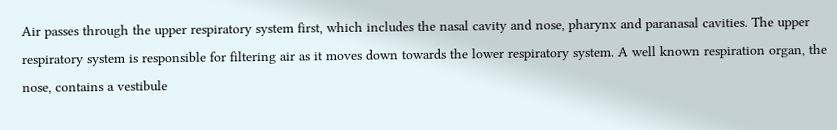Air passes through the upper respiratory system first, which includes the nasal cavity and nose, pharynx and paranasal cavities. The upper respiratory system is responsible for filtering air as it moves down towards the lower respiratory system. A well known respiration organ, the nose, contains a vestibule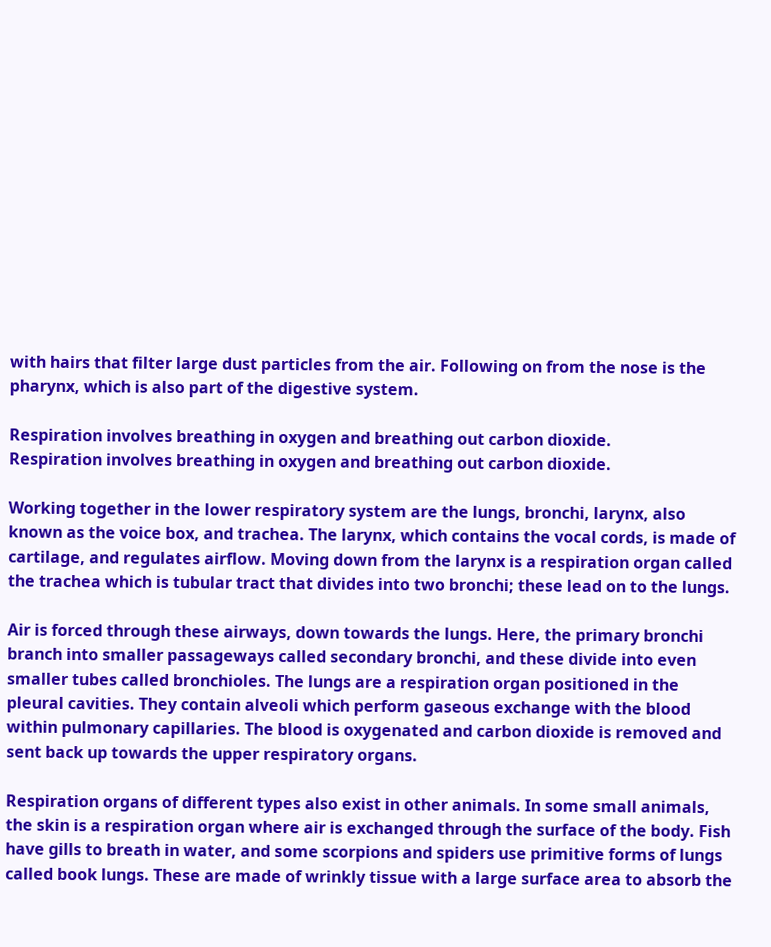with hairs that filter large dust particles from the air. Following on from the nose is the pharynx, which is also part of the digestive system.

Respiration involves breathing in oxygen and breathing out carbon dioxide.
Respiration involves breathing in oxygen and breathing out carbon dioxide.

Working together in the lower respiratory system are the lungs, bronchi, larynx, also known as the voice box, and trachea. The larynx, which contains the vocal cords, is made of cartilage, and regulates airflow. Moving down from the larynx is a respiration organ called the trachea which is tubular tract that divides into two bronchi; these lead on to the lungs.

Air is forced through these airways, down towards the lungs. Here, the primary bronchi branch into smaller passageways called secondary bronchi, and these divide into even smaller tubes called bronchioles. The lungs are a respiration organ positioned in the pleural cavities. They contain alveoli which perform gaseous exchange with the blood within pulmonary capillaries. The blood is oxygenated and carbon dioxide is removed and sent back up towards the upper respiratory organs.

Respiration organs of different types also exist in other animals. In some small animals, the skin is a respiration organ where air is exchanged through the surface of the body. Fish have gills to breath in water, and some scorpions and spiders use primitive forms of lungs called book lungs. These are made of wrinkly tissue with a large surface area to absorb the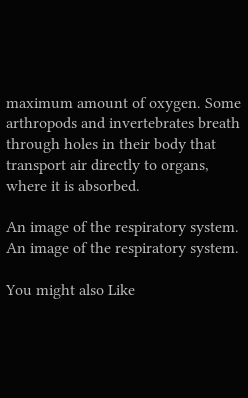maximum amount of oxygen. Some arthropods and invertebrates breath through holes in their body that transport air directly to organs, where it is absorbed.

An image of the respiratory system.
An image of the respiratory system.

You might also Like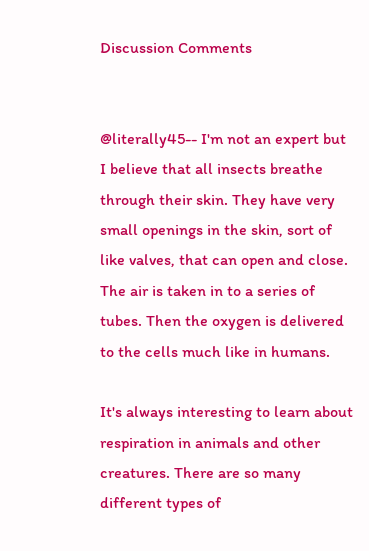Discussion Comments


@literally45-- I'm not an expert but I believe that all insects breathe through their skin. They have very small openings in the skin, sort of like valves, that can open and close. The air is taken in to a series of tubes. Then the oxygen is delivered to the cells much like in humans.

It's always interesting to learn about respiration in animals and other creatures. There are so many different types of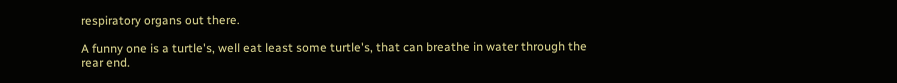respiratory organs out there.

A funny one is a turtle's, well eat least some turtle's, that can breathe in water through the rear end.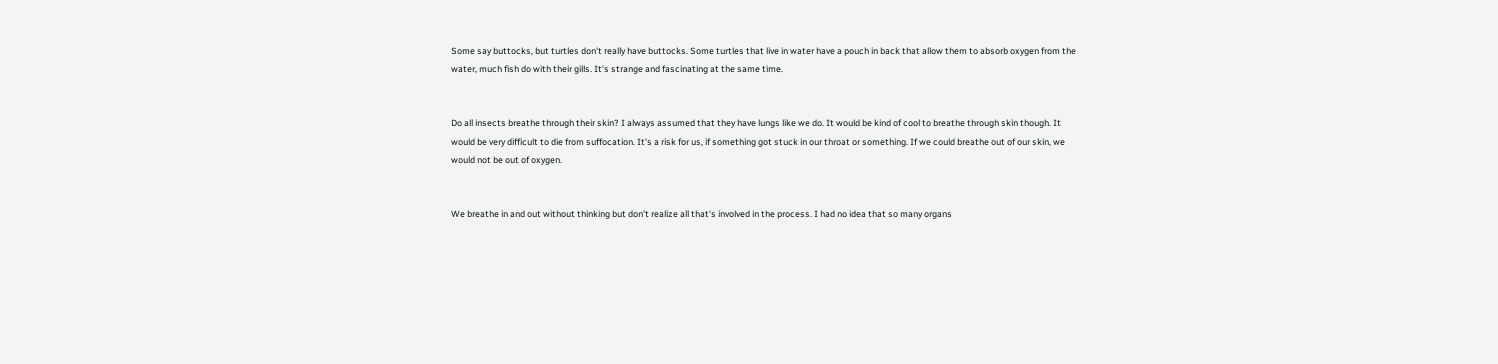Some say buttocks, but turtles don't really have buttocks. Some turtles that live in water have a pouch in back that allow them to absorb oxygen from the water, much fish do with their gills. It's strange and fascinating at the same time.


Do all insects breathe through their skin? I always assumed that they have lungs like we do. It would be kind of cool to breathe through skin though. It would be very difficult to die from suffocation. It's a risk for us, if something got stuck in our throat or something. If we could breathe out of our skin, we would not be out of oxygen.


We breathe in and out without thinking but don't realize all that's involved in the process. I had no idea that so many organs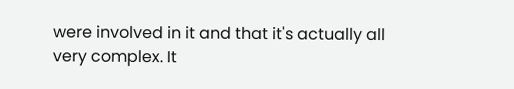were involved in it and that it's actually all very complex. It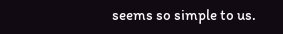seems so simple to us.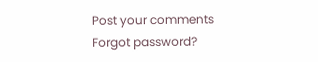Post your comments
Forgot password?